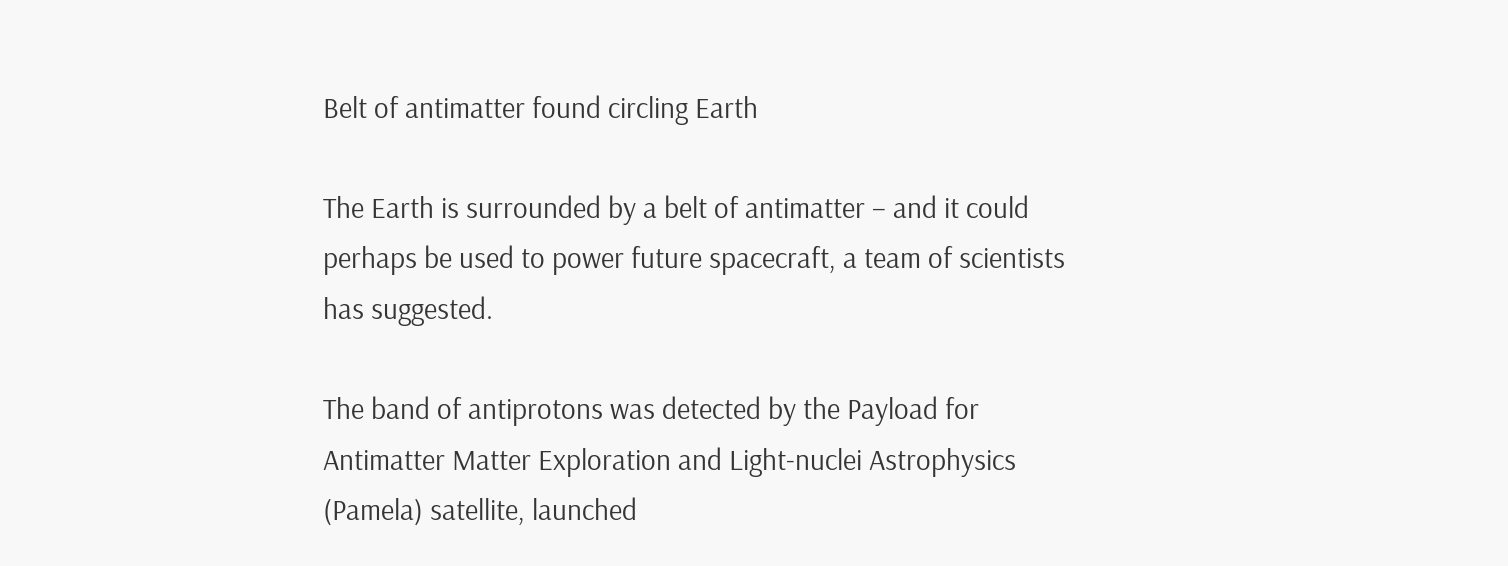Belt of antimatter found circling Earth

The Earth is surrounded by a belt of antimatter – and it could perhaps be used to power future spacecraft, a team of scientists has suggested.

The band of antiprotons was detected by the Payload for Antimatter Matter Exploration and Light-nuclei Astrophysics (Pamela) satellite, launched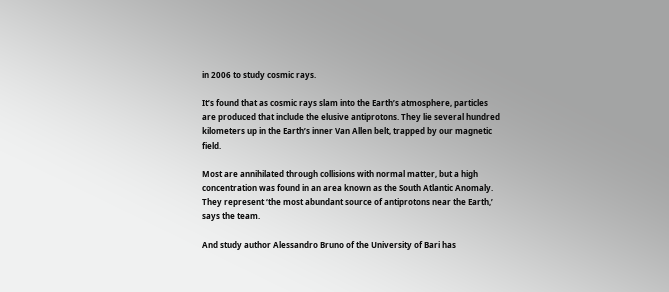in 2006 to study cosmic rays.

It’s found that as cosmic rays slam into the Earth’s atmosphere, particles are produced that include the elusive antiprotons. They lie several hundred kilometers up in the Earth’s inner Van Allen belt, trapped by our magnetic field.

Most are annihilated through collisions with normal matter, but a high concentration was found in an area known as the South Atlantic Anomaly. They represent ‘the most abundant source of antiprotons near the Earth,’ says the team.

And study author Alessandro Bruno of the University of Bari has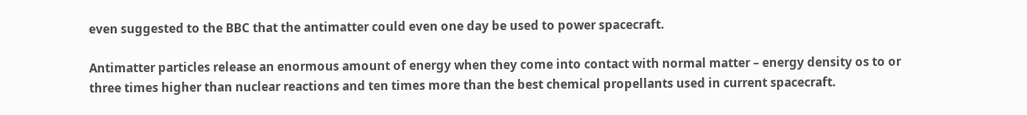even suggested to the BBC that the antimatter could even one day be used to power spacecraft.

Antimatter particles release an enormous amount of energy when they come into contact with normal matter – energy density os to or three times higher than nuclear reactions and ten times more than the best chemical propellants used in current spacecraft.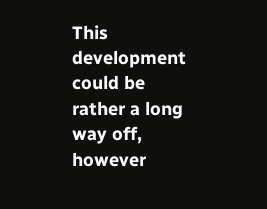This development could be rather a long way off, however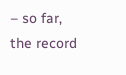– so far, the record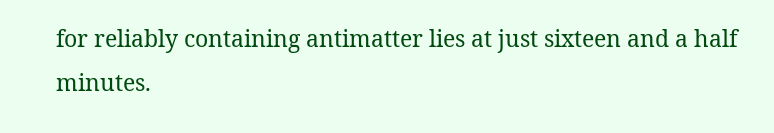for reliably containing antimatter lies at just sixteen and a half minutes.